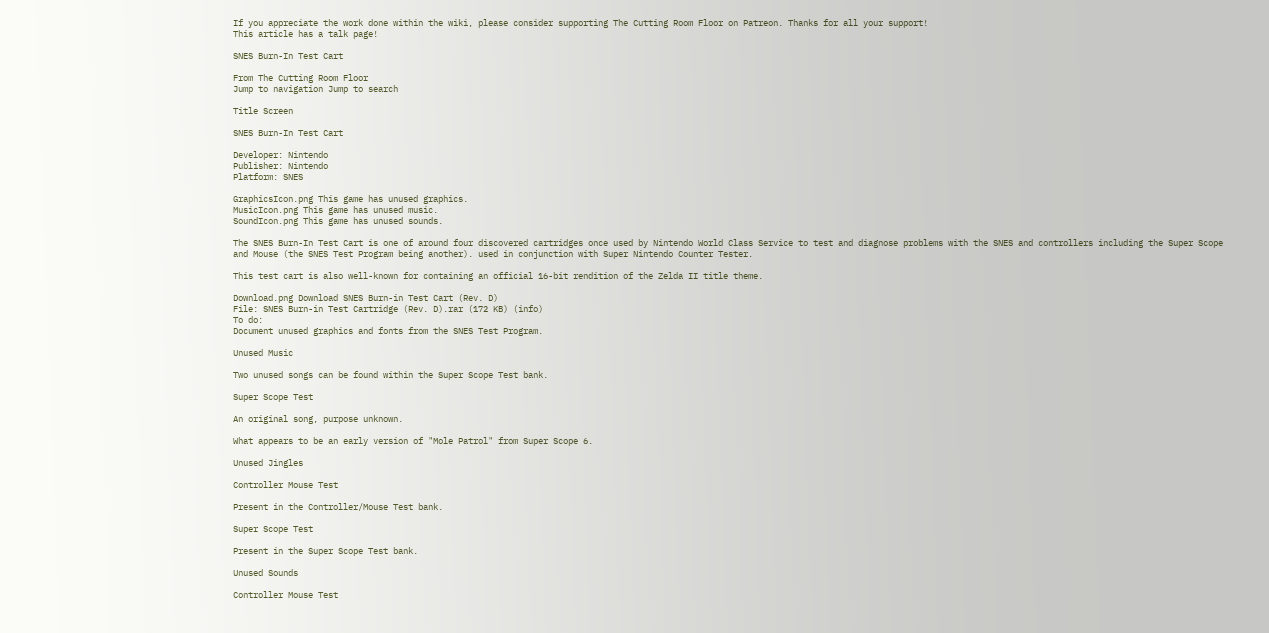If you appreciate the work done within the wiki, please consider supporting The Cutting Room Floor on Patreon. Thanks for all your support!
This article has a talk page!

SNES Burn-In Test Cart

From The Cutting Room Floor
Jump to navigation Jump to search

Title Screen

SNES Burn-In Test Cart

Developer: Nintendo
Publisher: Nintendo
Platform: SNES

GraphicsIcon.png This game has unused graphics.
MusicIcon.png This game has unused music.
SoundIcon.png This game has unused sounds.

The SNES Burn-In Test Cart is one of around four discovered cartridges once used by Nintendo World Class Service to test and diagnose problems with the SNES and controllers including the Super Scope and Mouse (the SNES Test Program being another). used in conjunction with Super Nintendo Counter Tester.

This test cart is also well-known for containing an official 16-bit rendition of the Zelda II title theme.

Download.png Download SNES Burn-in Test Cart (Rev. D)
File: SNES Burn-in Test Cartridge (Rev. D).rar (172 KB) (info)
To do:
Document unused graphics and fonts from the SNES Test Program.

Unused Music

Two unused songs can be found within the Super Scope Test bank.

Super Scope Test

An original song, purpose unknown.

What appears to be an early version of "Mole Patrol" from Super Scope 6.

Unused Jingles

Controller Mouse Test

Present in the Controller/Mouse Test bank.

Super Scope Test

Present in the Super Scope Test bank.

Unused Sounds

Controller Mouse Test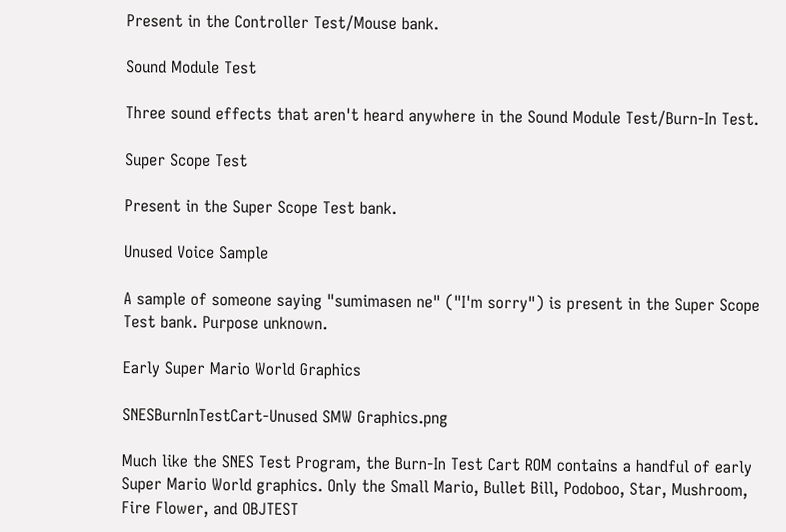Present in the Controller Test/Mouse bank.

Sound Module Test

Three sound effects that aren't heard anywhere in the Sound Module Test/Burn-In Test.

Super Scope Test

Present in the Super Scope Test bank.

Unused Voice Sample

A sample of someone saying "sumimasen ne" ("I'm sorry") is present in the Super Scope Test bank. Purpose unknown.

Early Super Mario World Graphics

SNESBurnInTestCart-Unused SMW Graphics.png

Much like the SNES Test Program, the Burn-In Test Cart ROM contains a handful of early Super Mario World graphics. Only the Small Mario, Bullet Bill, Podoboo, Star, Mushroom, Fire Flower, and OBJTEST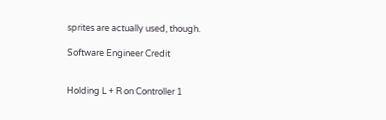sprites are actually used, though.

Software Engineer Credit


Holding L + R on Controller 1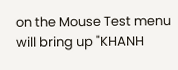on the Mouse Test menu will bring up "KHANH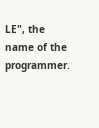LE", the name of the programmer.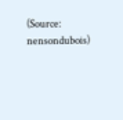(Source: nensondubois)